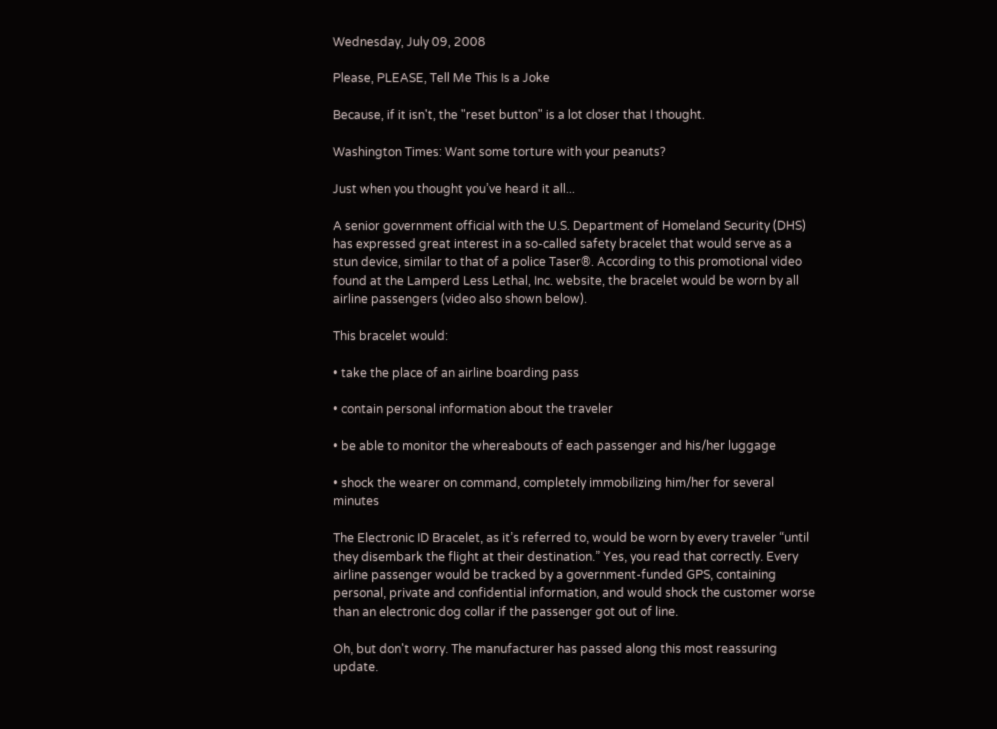Wednesday, July 09, 2008

Please, PLEASE, Tell Me This Is a Joke

Because, if it isn't, the "reset button" is a lot closer that I thought.

Washington Times: Want some torture with your peanuts?

Just when you thought you’ve heard it all...

A senior government official with the U.S. Department of Homeland Security (DHS) has expressed great interest in a so-called safety bracelet that would serve as a stun device, similar to that of a police Taser®. According to this promotional video found at the Lamperd Less Lethal, Inc. website, the bracelet would be worn by all airline passengers (video also shown below).

This bracelet would:

• take the place of an airline boarding pass

• contain personal information about the traveler

• be able to monitor the whereabouts of each passenger and his/her luggage

• shock the wearer on command, completely immobilizing him/her for several minutes

The Electronic ID Bracelet, as it’s referred to, would be worn by every traveler “until they disembark the flight at their destination.” Yes, you read that correctly. Every airline passenger would be tracked by a government-funded GPS, containing personal, private and confidential information, and would shock the customer worse than an electronic dog collar if the passenger got out of line.

Oh, but don't worry. The manufacturer has passed along this most reassuring update.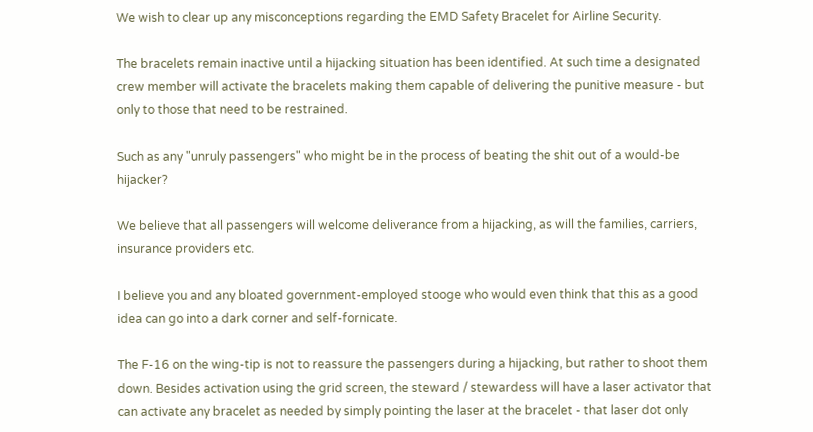We wish to clear up any misconceptions regarding the EMD Safety Bracelet for Airline Security.

The bracelets remain inactive until a hijacking situation has been identified. At such time a designated crew member will activate the bracelets making them capable of delivering the punitive measure - but only to those that need to be restrained.

Such as any "unruly passengers" who might be in the process of beating the shit out of a would-be hijacker?

We believe that all passengers will welcome deliverance from a hijacking, as will the families, carriers, insurance providers etc.

I believe you and any bloated government-employed stooge who would even think that this as a good idea can go into a dark corner and self-fornicate.

The F-16 on the wing-tip is not to reassure the passengers during a hijacking, but rather to shoot them down. Besides activation using the grid screen, the steward / stewardess will have a laser activator that can activate any bracelet as needed by simply pointing the laser at the bracelet - that laser dot only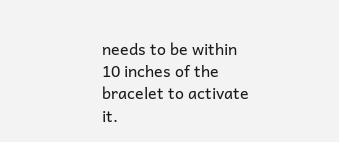needs to be within 10 inches of the bracelet to activate it.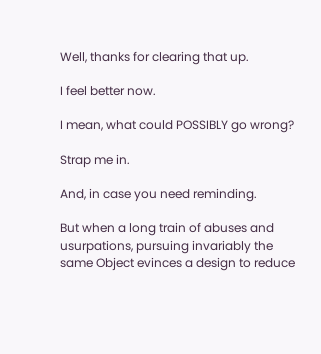Well, thanks for clearing that up.

I feel better now.

I mean, what could POSSIBLY go wrong?

Strap me in.

And, in case you need reminding.

But when a long train of abuses and usurpations, pursuing invariably the same Object evinces a design to reduce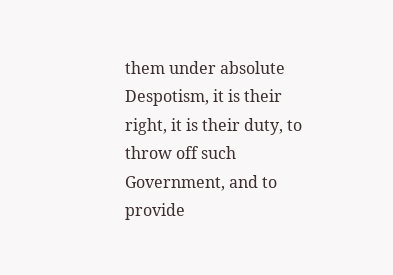them under absolute Despotism, it is their right, it is their duty, to throw off such Government, and to provide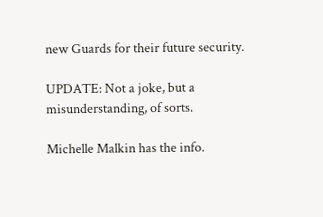new Guards for their future security.

UPDATE: Not a joke, but a misunderstanding, of sorts.

Michelle Malkin has the info.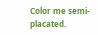Color me semi-placated.